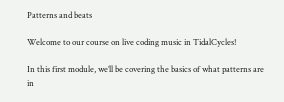Patterns and beats

Welcome to our course on live coding music in TidalCycles!

In this first module, we’ll be covering the basics of what patterns are in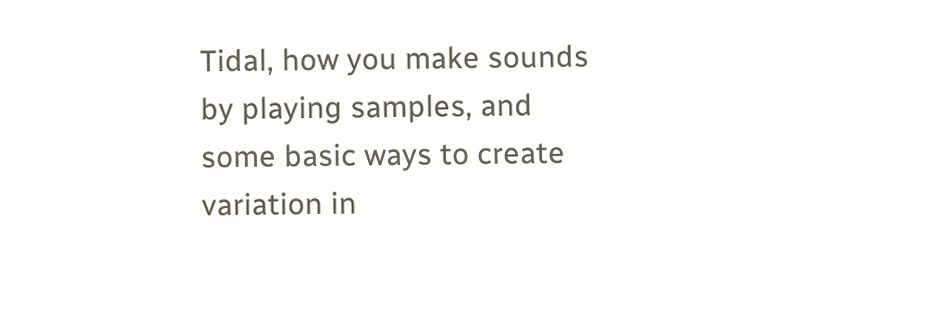Tidal, how you make sounds by playing samples, and some basic ways to create variation in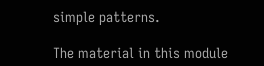simple patterns.

The material in this module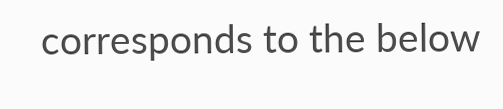corresponds to the below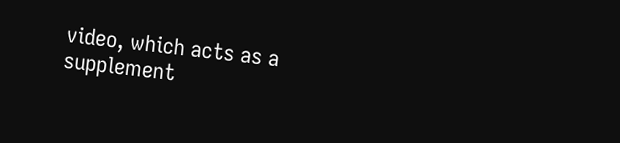video, which acts as a supplement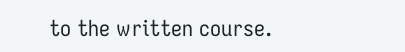to the written course.